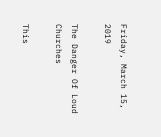Friday, March 15, 2019

The Danger Of Loud Churches

This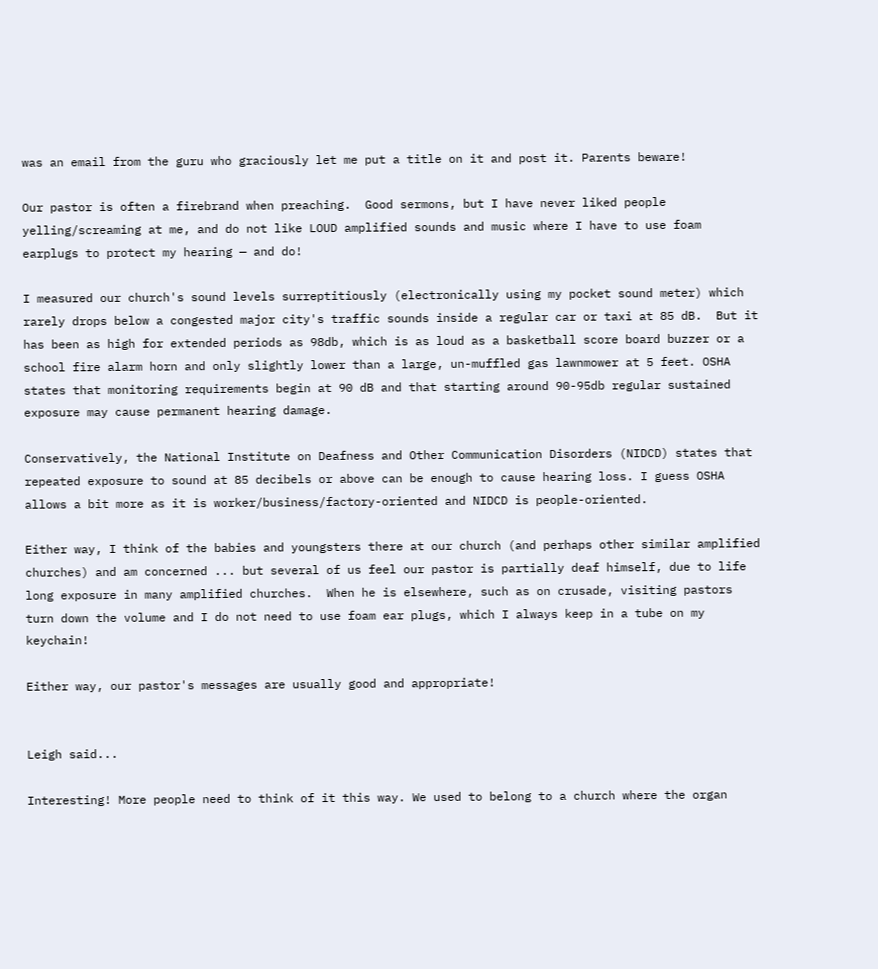was an email from the guru who graciously let me put a title on it and post it. Parents beware!

Our pastor is often a firebrand when preaching.  Good sermons, but I have never liked people yelling/screaming at me, and do not like LOUD amplified sounds and music where I have to use foam earplugs to protect my hearing — and do!

I measured our church's sound levels surreptitiously (electronically using my pocket sound meter) which rarely drops below a congested major city's traffic sounds inside a regular car or taxi at 85 dB.  But it has been as high for extended periods as 98db, which is as loud as a basketball score board buzzer or a school fire alarm horn and only slightly lower than a large, un-muffled gas lawnmower at 5 feet. OSHA states that monitoring requirements begin at 90 dB and that starting around 90-95db regular sustained exposure may cause permanent hearing damage.

Conservatively, the National Institute on Deafness and Other Communication Disorders (NIDCD) states that repeated exposure to sound at 85 decibels or above can be enough to cause hearing loss. I guess OSHA allows a bit more as it is worker/business/factory-oriented and NIDCD is people-oriented.

Either way, I think of the babies and youngsters there at our church (and perhaps other similar amplified churches) and am concerned ... but several of us feel our pastor is partially deaf himself, due to life long exposure in many amplified churches.  When he is elsewhere, such as on crusade, visiting pastors turn down the volume and I do not need to use foam ear plugs, which I always keep in a tube on my keychain!

Either way, our pastor's messages are usually good and appropriate!


Leigh said...

Interesting! More people need to think of it this way. We used to belong to a church where the organ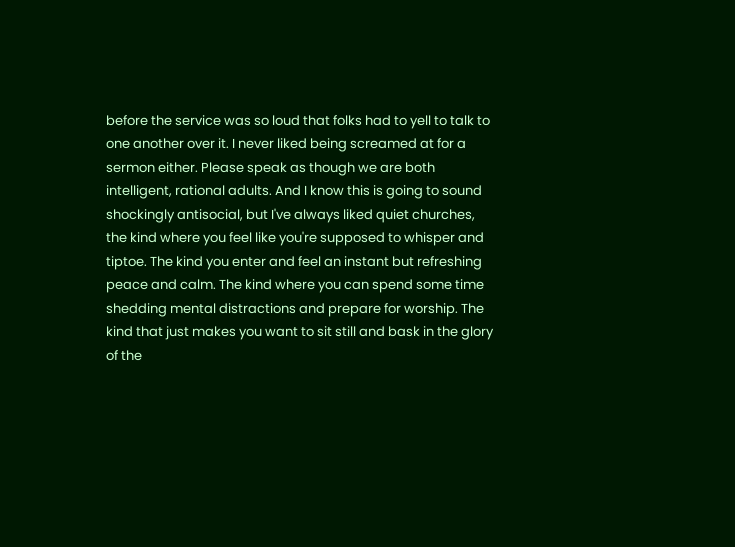before the service was so loud that folks had to yell to talk to one another over it. I never liked being screamed at for a sermon either. Please speak as though we are both intelligent, rational adults. And I know this is going to sound shockingly antisocial, but I've always liked quiet churches, the kind where you feel like you're supposed to whisper and tiptoe. The kind you enter and feel an instant but refreshing peace and calm. The kind where you can spend some time shedding mental distractions and prepare for worship. The kind that just makes you want to sit still and bask in the glory of the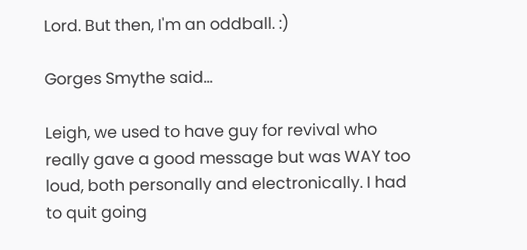Lord. But then, I'm an oddball. :)

Gorges Smythe said...

Leigh, we used to have guy for revival who really gave a good message but was WAY too loud, both personally and electronically. I had to quit going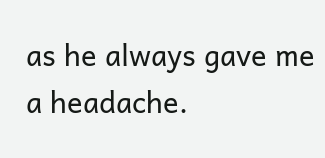as he always gave me a headache.